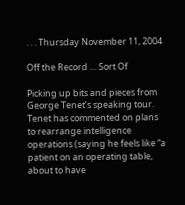. . . Thursday November 11, 2004

Off the Record … Sort Of

Picking up bits and pieces from George Tenet’s speaking tour. Tenet has commented on plans to rearrange intelligence operations (saying he feels like “a patient on an operating table, about to have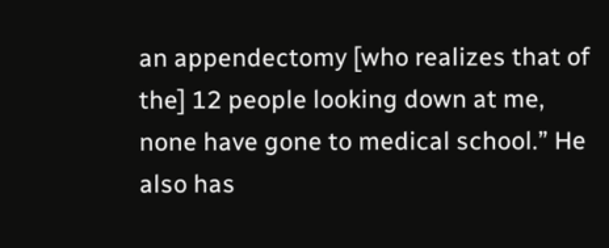an appendectomy [who realizes that of the] 12 people looking down at me, none have gone to medical school.” He also has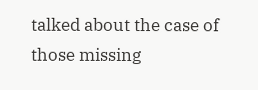talked about the case of those missing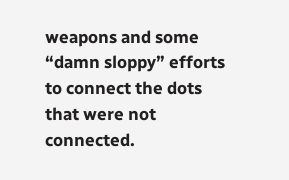weapons and some “damn sloppy” efforts to connect the dots that were not connected.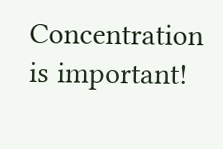Concentration is important!